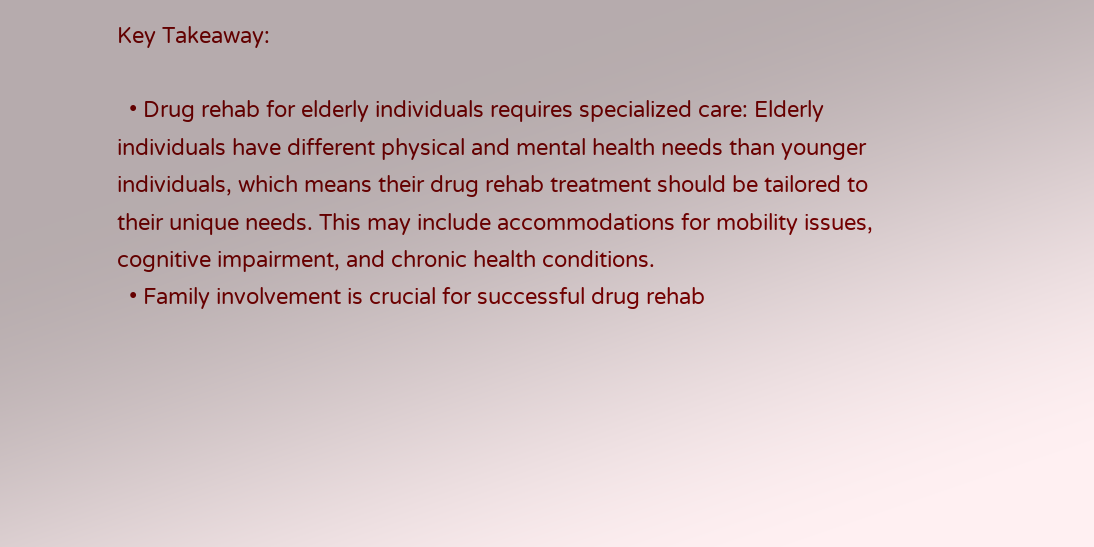Key Takeaway:

  • Drug rehab for elderly individuals requires specialized care: Elderly individuals have different physical and mental health needs than younger individuals, which means their drug rehab treatment should be tailored to their unique needs. This may include accommodations for mobility issues, cognitive impairment, and chronic health conditions.
  • Family involvement is crucial for successful drug rehab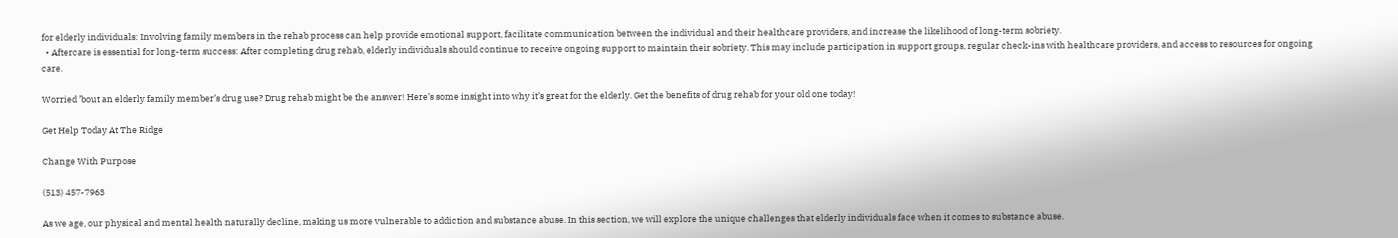for elderly individuals: Involving family members in the rehab process can help provide emotional support, facilitate communication between the individual and their healthcare providers, and increase the likelihood of long-term sobriety.
  • Aftercare is essential for long-term success: After completing drug rehab, elderly individuals should continue to receive ongoing support to maintain their sobriety. This may include participation in support groups, regular check-ins with healthcare providers, and access to resources for ongoing care.

Worried ’bout an elderly family member’s drug use? Drug rehab might be the answer! Here’s some insight into why it’s great for the elderly. Get the benefits of drug rehab for your old one today!

Get Help Today At The Ridge

Change With Purpose

(513) 457-7963

As we age, our physical and mental health naturally decline, making us more vulnerable to addiction and substance abuse. In this section, we will explore the unique challenges that elderly individuals face when it comes to substance abuse.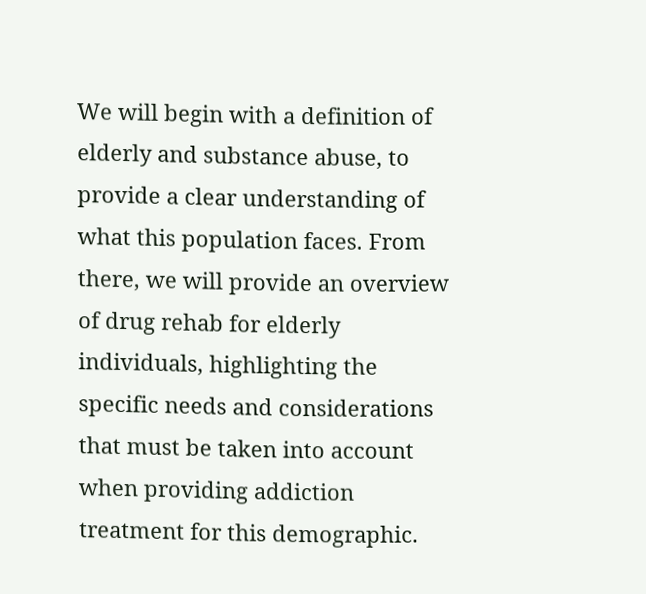We will begin with a definition of elderly and substance abuse, to provide a clear understanding of what this population faces. From there, we will provide an overview of drug rehab for elderly individuals, highlighting the specific needs and considerations that must be taken into account when providing addiction treatment for this demographic.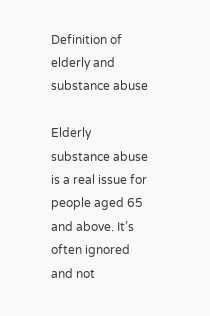Definition of elderly and substance abuse

Elderly substance abuse is a real issue for people aged 65 and above. It’s often ignored and not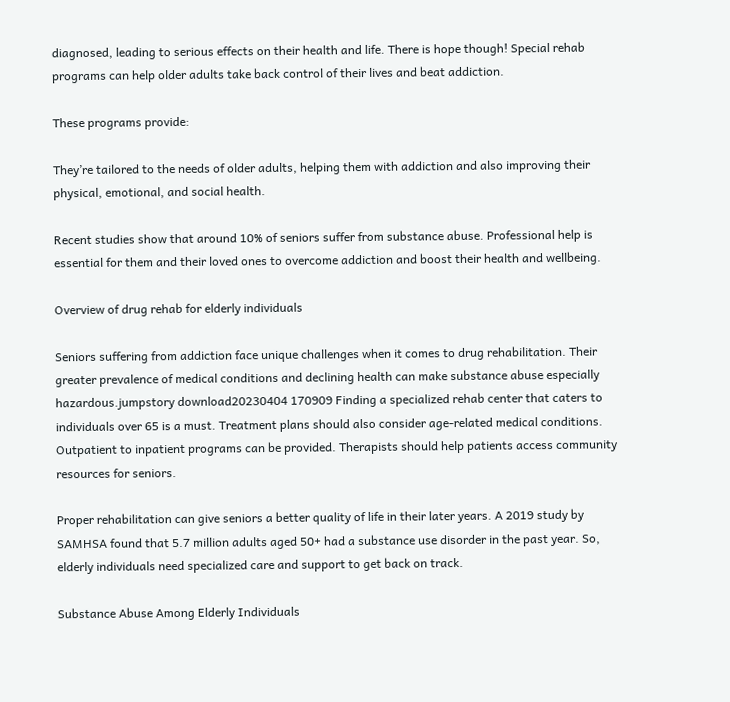diagnosed, leading to serious effects on their health and life. There is hope though! Special rehab programs can help older adults take back control of their lives and beat addiction.

These programs provide:

They’re tailored to the needs of older adults, helping them with addiction and also improving their physical, emotional, and social health.

Recent studies show that around 10% of seniors suffer from substance abuse. Professional help is essential for them and their loved ones to overcome addiction and boost their health and wellbeing.

Overview of drug rehab for elderly individuals

Seniors suffering from addiction face unique challenges when it comes to drug rehabilitation. Their greater prevalence of medical conditions and declining health can make substance abuse especially hazardous.jumpstory download20230404 170909 Finding a specialized rehab center that caters to individuals over 65 is a must. Treatment plans should also consider age-related medical conditions. Outpatient to inpatient programs can be provided. Therapists should help patients access community resources for seniors.

Proper rehabilitation can give seniors a better quality of life in their later years. A 2019 study by SAMHSA found that 5.7 million adults aged 50+ had a substance use disorder in the past year. So, elderly individuals need specialized care and support to get back on track.

Substance Abuse Among Elderly Individuals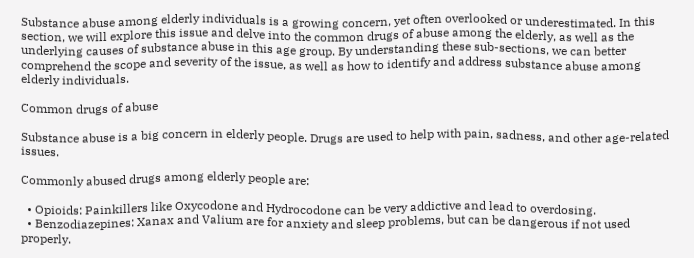Substance abuse among elderly individuals is a growing concern, yet often overlooked or underestimated. In this section, we will explore this issue and delve into the common drugs of abuse among the elderly, as well as the underlying causes of substance abuse in this age group. By understanding these sub-sections, we can better comprehend the scope and severity of the issue, as well as how to identify and address substance abuse among elderly individuals.

Common drugs of abuse

Substance abuse is a big concern in elderly people. Drugs are used to help with pain, sadness, and other age-related issues.

Commonly abused drugs among elderly people are:

  • Opioids: Painkillers like Oxycodone and Hydrocodone can be very addictive and lead to overdosing.
  • Benzodiazepines: Xanax and Valium are for anxiety and sleep problems, but can be dangerous if not used properly.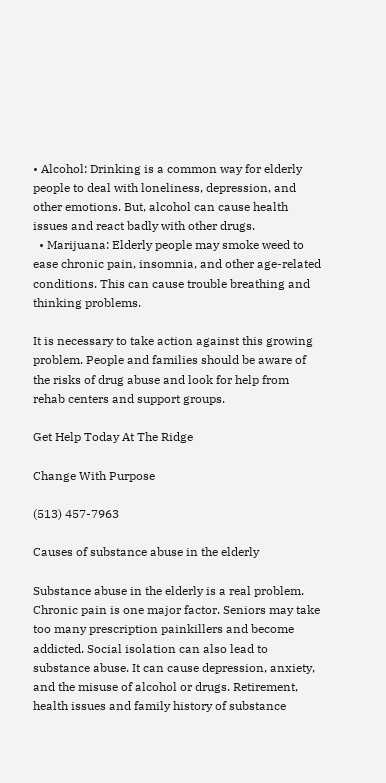• Alcohol: Drinking is a common way for elderly people to deal with loneliness, depression, and other emotions. But, alcohol can cause health issues and react badly with other drugs.
  • Marijuana: Elderly people may smoke weed to ease chronic pain, insomnia, and other age-related conditions. This can cause trouble breathing and thinking problems.

It is necessary to take action against this growing problem. People and families should be aware of the risks of drug abuse and look for help from rehab centers and support groups.

Get Help Today At The Ridge

Change With Purpose

(513) 457-7963

Causes of substance abuse in the elderly

Substance abuse in the elderly is a real problem. Chronic pain is one major factor. Seniors may take too many prescription painkillers and become addicted. Social isolation can also lead to substance abuse. It can cause depression, anxiety, and the misuse of alcohol or drugs. Retirement, health issues and family history of substance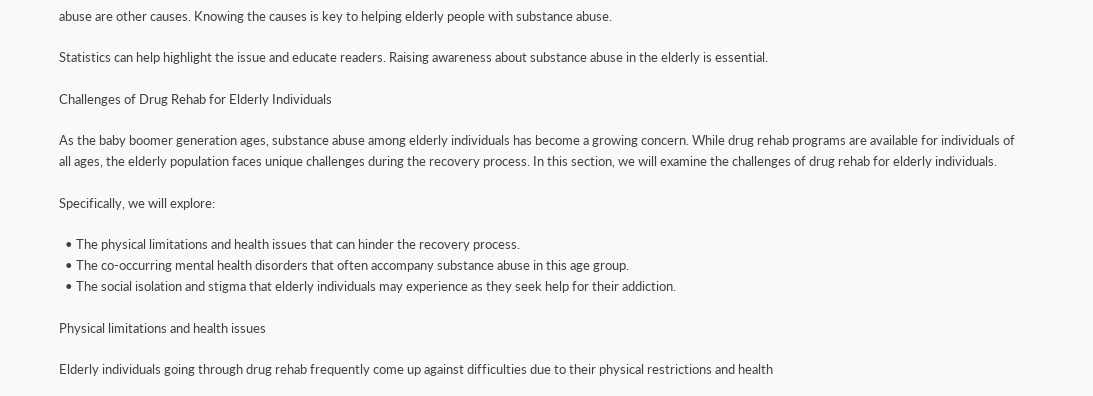abuse are other causes. Knowing the causes is key to helping elderly people with substance abuse.

Statistics can help highlight the issue and educate readers. Raising awareness about substance abuse in the elderly is essential.

Challenges of Drug Rehab for Elderly Individuals

As the baby boomer generation ages, substance abuse among elderly individuals has become a growing concern. While drug rehab programs are available for individuals of all ages, the elderly population faces unique challenges during the recovery process. In this section, we will examine the challenges of drug rehab for elderly individuals.

Specifically, we will explore:

  • The physical limitations and health issues that can hinder the recovery process.
  • The co-occurring mental health disorders that often accompany substance abuse in this age group.
  • The social isolation and stigma that elderly individuals may experience as they seek help for their addiction.

Physical limitations and health issues

Elderly individuals going through drug rehab frequently come up against difficulties due to their physical restrictions and health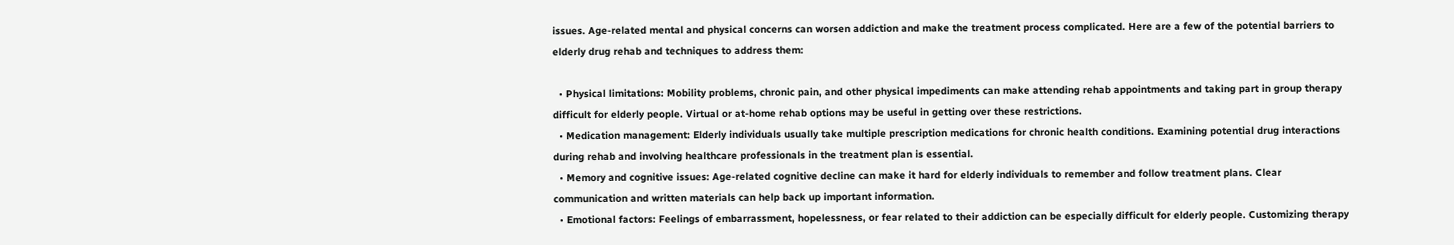issues. Age-related mental and physical concerns can worsen addiction and make the treatment process complicated. Here are a few of the potential barriers to elderly drug rehab and techniques to address them:

  • Physical limitations: Mobility problems, chronic pain, and other physical impediments can make attending rehab appointments and taking part in group therapy difficult for elderly people. Virtual or at-home rehab options may be useful in getting over these restrictions.
  • Medication management: Elderly individuals usually take multiple prescription medications for chronic health conditions. Examining potential drug interactions during rehab and involving healthcare professionals in the treatment plan is essential.
  • Memory and cognitive issues: Age-related cognitive decline can make it hard for elderly individuals to remember and follow treatment plans. Clear communication and written materials can help back up important information.
  • Emotional factors: Feelings of embarrassment, hopelessness, or fear related to their addiction can be especially difficult for elderly people. Customizing therapy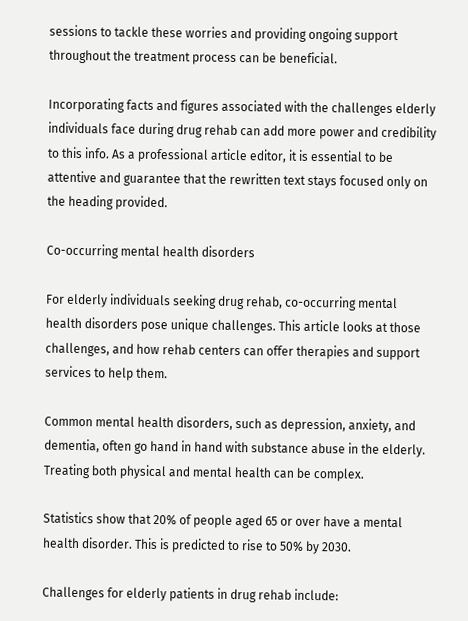sessions to tackle these worries and providing ongoing support throughout the treatment process can be beneficial.

Incorporating facts and figures associated with the challenges elderly individuals face during drug rehab can add more power and credibility to this info. As a professional article editor, it is essential to be attentive and guarantee that the rewritten text stays focused only on the heading provided.

Co-occurring mental health disorders

For elderly individuals seeking drug rehab, co-occurring mental health disorders pose unique challenges. This article looks at those challenges, and how rehab centers can offer therapies and support services to help them.

Common mental health disorders, such as depression, anxiety, and dementia, often go hand in hand with substance abuse in the elderly. Treating both physical and mental health can be complex.

Statistics show that 20% of people aged 65 or over have a mental health disorder. This is predicted to rise to 50% by 2030.

Challenges for elderly patients in drug rehab include: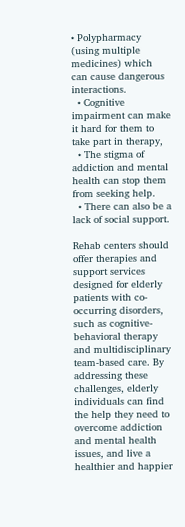• Polypharmacy (using multiple medicines) which can cause dangerous interactions.
  • Cognitive impairment can make it hard for them to take part in therapy,
  • The stigma of addiction and mental health can stop them from seeking help.
  • There can also be a lack of social support.

Rehab centers should offer therapies and support services designed for elderly patients with co-occurring disorders, such as cognitive-behavioral therapy and multidisciplinary team-based care. By addressing these challenges, elderly individuals can find the help they need to overcome addiction and mental health issues, and live a healthier and happier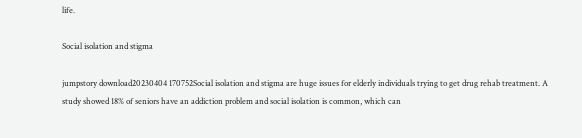life.

Social isolation and stigma

jumpstory download20230404 170752Social isolation and stigma are huge issues for elderly individuals trying to get drug rehab treatment. A study showed 18% of seniors have an addiction problem and social isolation is common, which can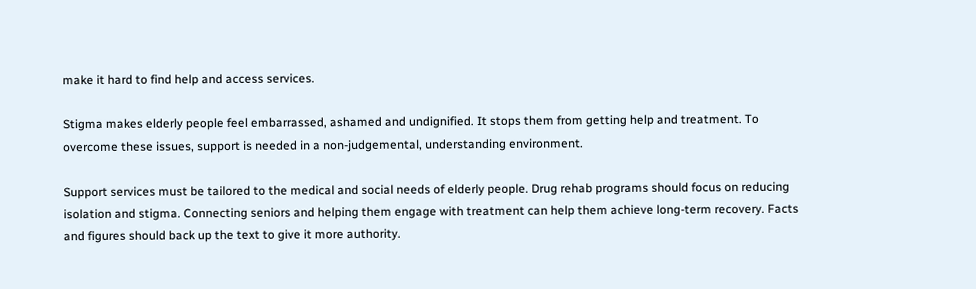make it hard to find help and access services.

Stigma makes elderly people feel embarrassed, ashamed and undignified. It stops them from getting help and treatment. To overcome these issues, support is needed in a non-judgemental, understanding environment.

Support services must be tailored to the medical and social needs of elderly people. Drug rehab programs should focus on reducing isolation and stigma. Connecting seniors and helping them engage with treatment can help them achieve long-term recovery. Facts and figures should back up the text to give it more authority.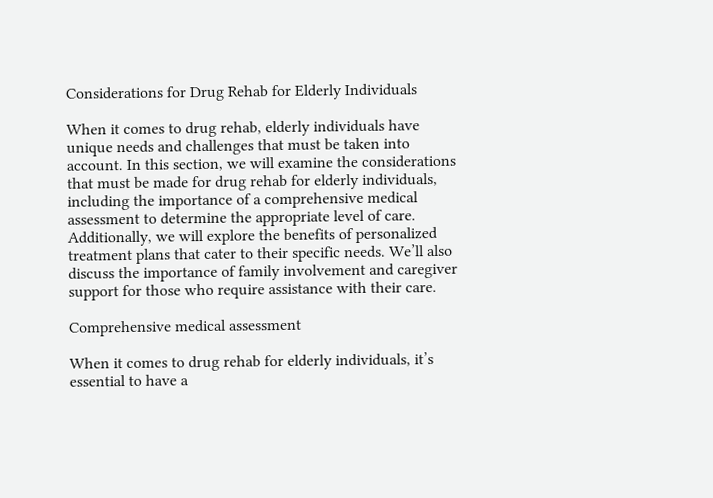Considerations for Drug Rehab for Elderly Individuals

When it comes to drug rehab, elderly individuals have unique needs and challenges that must be taken into account. In this section, we will examine the considerations that must be made for drug rehab for elderly individuals, including the importance of a comprehensive medical assessment to determine the appropriate level of care. Additionally, we will explore the benefits of personalized treatment plans that cater to their specific needs. We’ll also discuss the importance of family involvement and caregiver support for those who require assistance with their care.

Comprehensive medical assessment

When it comes to drug rehab for elderly individuals, it’s essential to have a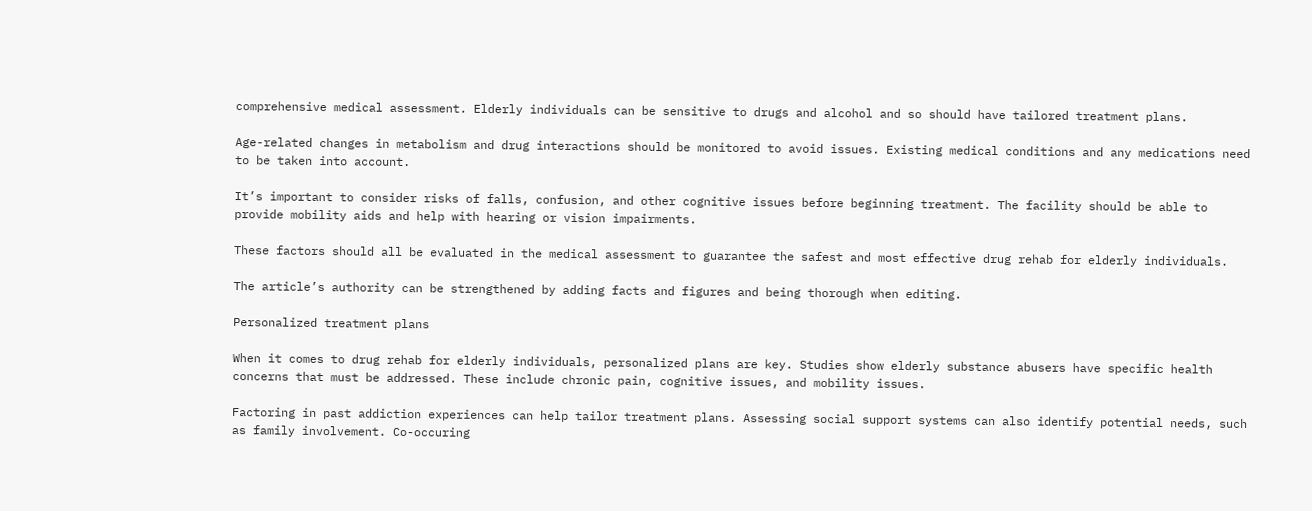comprehensive medical assessment. Elderly individuals can be sensitive to drugs and alcohol and so should have tailored treatment plans.

Age-related changes in metabolism and drug interactions should be monitored to avoid issues. Existing medical conditions and any medications need to be taken into account.

It’s important to consider risks of falls, confusion, and other cognitive issues before beginning treatment. The facility should be able to provide mobility aids and help with hearing or vision impairments.

These factors should all be evaluated in the medical assessment to guarantee the safest and most effective drug rehab for elderly individuals.

The article’s authority can be strengthened by adding facts and figures and being thorough when editing.

Personalized treatment plans

When it comes to drug rehab for elderly individuals, personalized plans are key. Studies show elderly substance abusers have specific health concerns that must be addressed. These include chronic pain, cognitive issues, and mobility issues.

Factoring in past addiction experiences can help tailor treatment plans. Assessing social support systems can also identify potential needs, such as family involvement. Co-occuring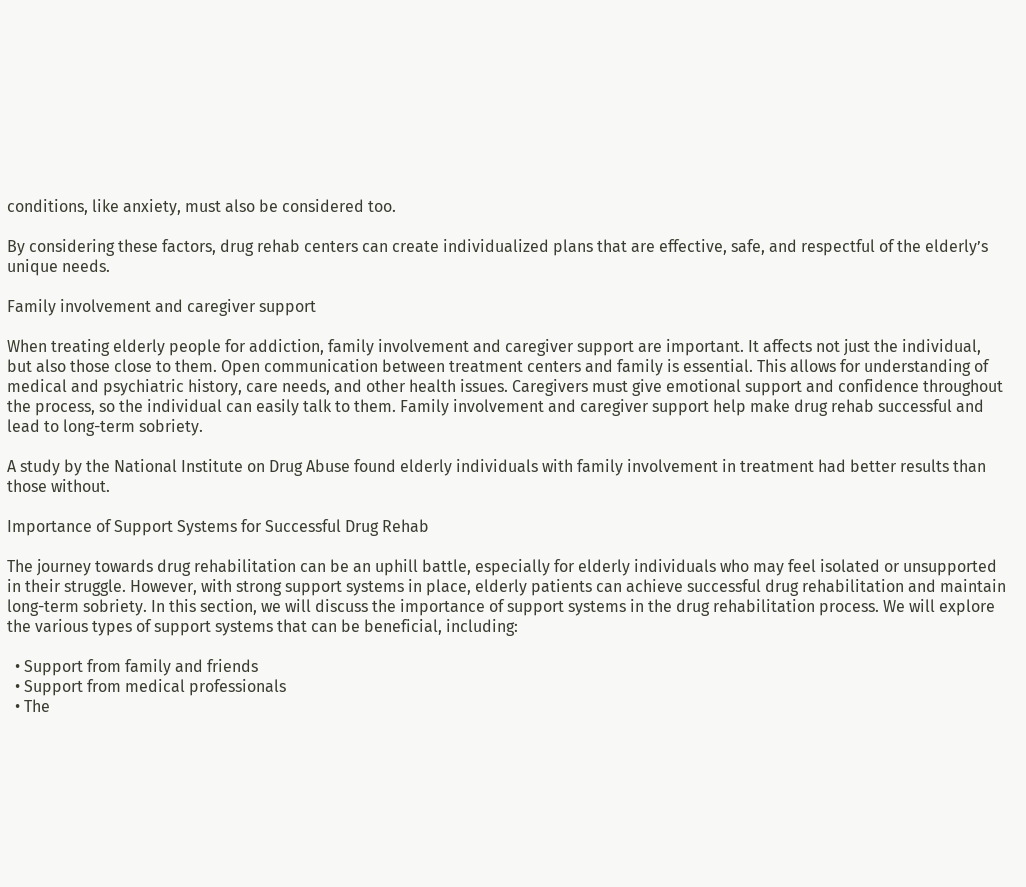conditions, like anxiety, must also be considered too.

By considering these factors, drug rehab centers can create individualized plans that are effective, safe, and respectful of the elderly’s unique needs.

Family involvement and caregiver support

When treating elderly people for addiction, family involvement and caregiver support are important. It affects not just the individual, but also those close to them. Open communication between treatment centers and family is essential. This allows for understanding of medical and psychiatric history, care needs, and other health issues. Caregivers must give emotional support and confidence throughout the process, so the individual can easily talk to them. Family involvement and caregiver support help make drug rehab successful and lead to long-term sobriety.

A study by the National Institute on Drug Abuse found elderly individuals with family involvement in treatment had better results than those without.

Importance of Support Systems for Successful Drug Rehab

The journey towards drug rehabilitation can be an uphill battle, especially for elderly individuals who may feel isolated or unsupported in their struggle. However, with strong support systems in place, elderly patients can achieve successful drug rehabilitation and maintain long-term sobriety. In this section, we will discuss the importance of support systems in the drug rehabilitation process. We will explore the various types of support systems that can be beneficial, including:

  • Support from family and friends
  • Support from medical professionals
  • The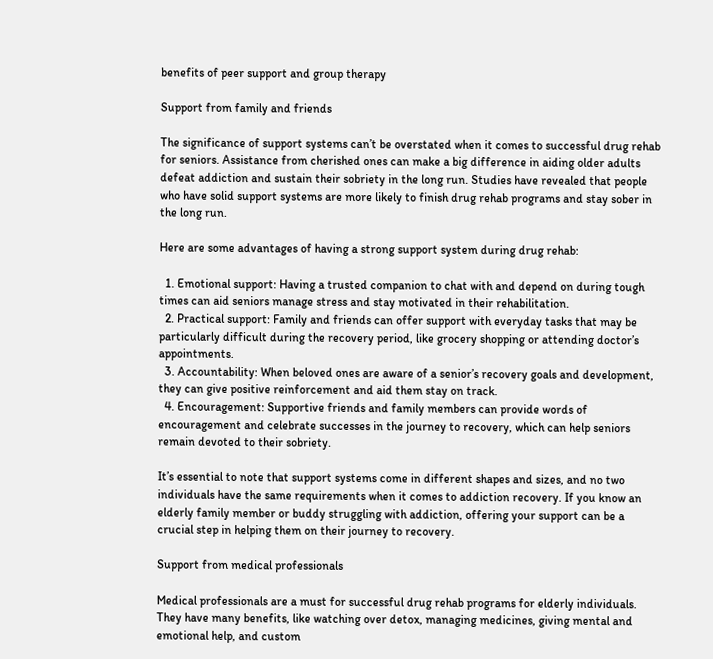benefits of peer support and group therapy

Support from family and friends

The significance of support systems can’t be overstated when it comes to successful drug rehab for seniors. Assistance from cherished ones can make a big difference in aiding older adults defeat addiction and sustain their sobriety in the long run. Studies have revealed that people who have solid support systems are more likely to finish drug rehab programs and stay sober in the long run.

Here are some advantages of having a strong support system during drug rehab:

  1. Emotional support: Having a trusted companion to chat with and depend on during tough times can aid seniors manage stress and stay motivated in their rehabilitation.
  2. Practical support: Family and friends can offer support with everyday tasks that may be particularly difficult during the recovery period, like grocery shopping or attending doctor’s appointments.
  3. Accountability: When beloved ones are aware of a senior’s recovery goals and development, they can give positive reinforcement and aid them stay on track.
  4. Encouragement: Supportive friends and family members can provide words of encouragement and celebrate successes in the journey to recovery, which can help seniors remain devoted to their sobriety.

It’s essential to note that support systems come in different shapes and sizes, and no two individuals have the same requirements when it comes to addiction recovery. If you know an elderly family member or buddy struggling with addiction, offering your support can be a crucial step in helping them on their journey to recovery.

Support from medical professionals

Medical professionals are a must for successful drug rehab programs for elderly individuals. They have many benefits, like watching over detox, managing medicines, giving mental and emotional help, and custom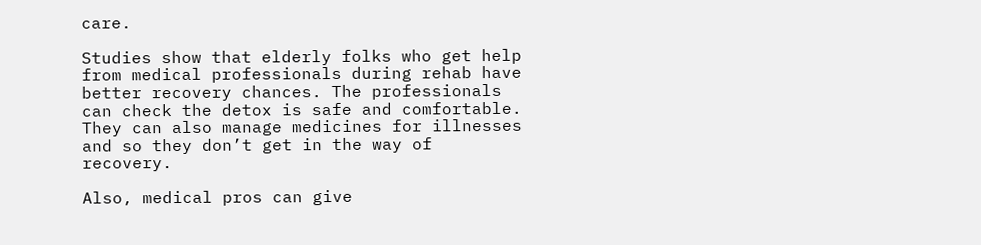care.

Studies show that elderly folks who get help from medical professionals during rehab have better recovery chances. The professionals can check the detox is safe and comfortable. They can also manage medicines for illnesses and so they don’t get in the way of recovery.

Also, medical pros can give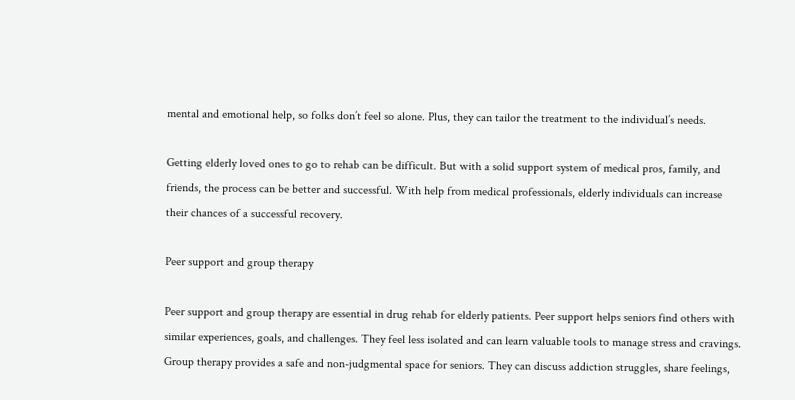mental and emotional help, so folks don’t feel so alone. Plus, they can tailor the treatment to the individual’s needs.

Getting elderly loved ones to go to rehab can be difficult. But with a solid support system of medical pros, family, and friends, the process can be better and successful. With help from medical professionals, elderly individuals can increase their chances of a successful recovery.

Peer support and group therapy

Peer support and group therapy are essential in drug rehab for elderly patients. Peer support helps seniors find others with similar experiences, goals, and challenges. They feel less isolated and can learn valuable tools to manage stress and cravings. Group therapy provides a safe and non-judgmental space for seniors. They can discuss addiction struggles, share feelings,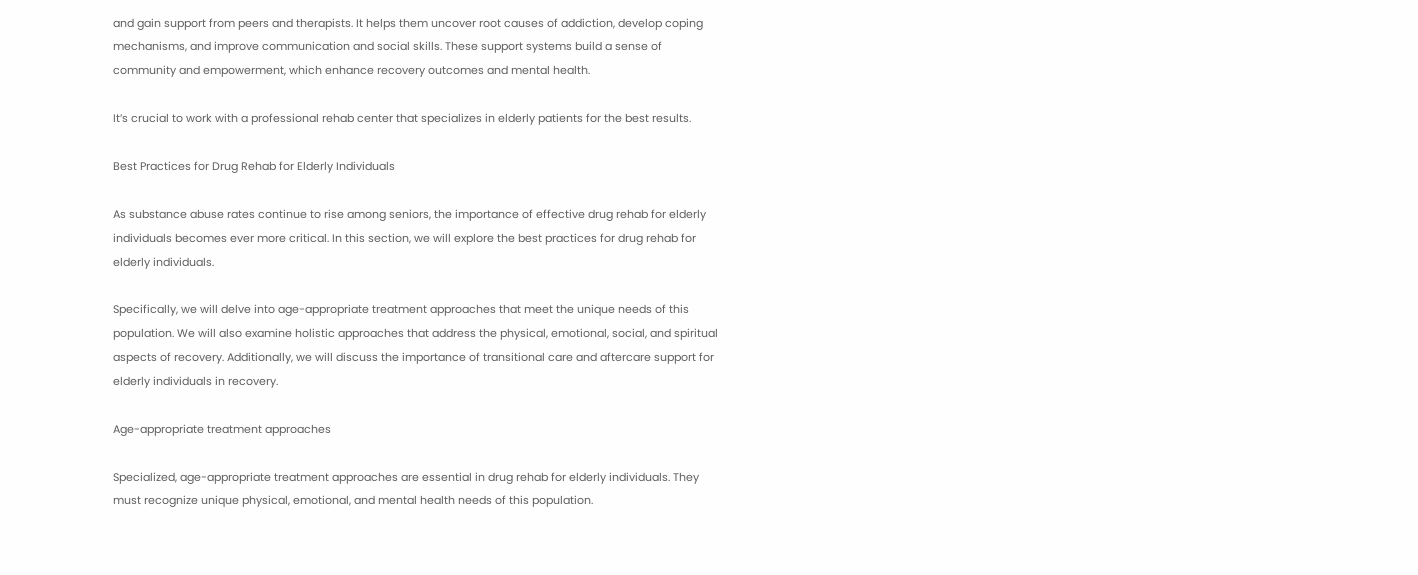and gain support from peers and therapists. It helps them uncover root causes of addiction, develop coping mechanisms, and improve communication and social skills. These support systems build a sense of community and empowerment, which enhance recovery outcomes and mental health.

It’s crucial to work with a professional rehab center that specializes in elderly patients for the best results.

Best Practices for Drug Rehab for Elderly Individuals

As substance abuse rates continue to rise among seniors, the importance of effective drug rehab for elderly individuals becomes ever more critical. In this section, we will explore the best practices for drug rehab for elderly individuals.

Specifically, we will delve into age-appropriate treatment approaches that meet the unique needs of this population. We will also examine holistic approaches that address the physical, emotional, social, and spiritual aspects of recovery. Additionally, we will discuss the importance of transitional care and aftercare support for elderly individuals in recovery.

Age-appropriate treatment approaches

Specialized, age-appropriate treatment approaches are essential in drug rehab for elderly individuals. They must recognize unique physical, emotional, and mental health needs of this population.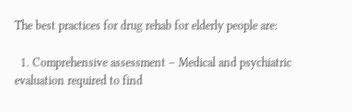The best practices for drug rehab for elderly people are:

  1. Comprehensive assessment – Medical and psychiatric evaluation required to find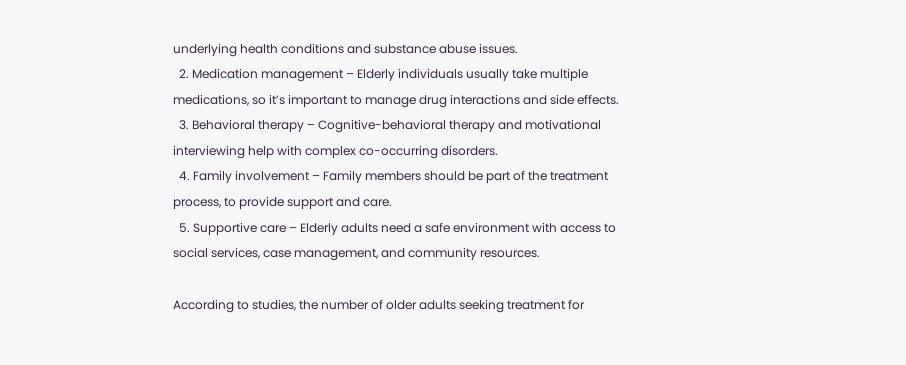underlying health conditions and substance abuse issues.
  2. Medication management – Elderly individuals usually take multiple medications, so it’s important to manage drug interactions and side effects.
  3. Behavioral therapy – Cognitive-behavioral therapy and motivational interviewing help with complex co-occurring disorders.
  4. Family involvement – Family members should be part of the treatment process, to provide support and care.
  5. Supportive care – Elderly adults need a safe environment with access to social services, case management, and community resources.

According to studies, the number of older adults seeking treatment for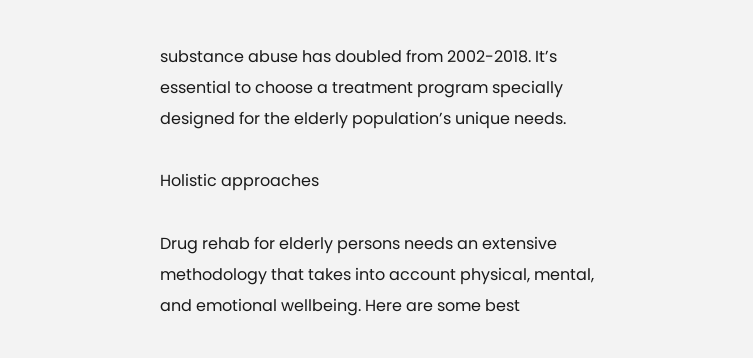substance abuse has doubled from 2002-2018. It’s essential to choose a treatment program specially designed for the elderly population’s unique needs.

Holistic approaches

Drug rehab for elderly persons needs an extensive methodology that takes into account physical, mental, and emotional wellbeing. Here are some best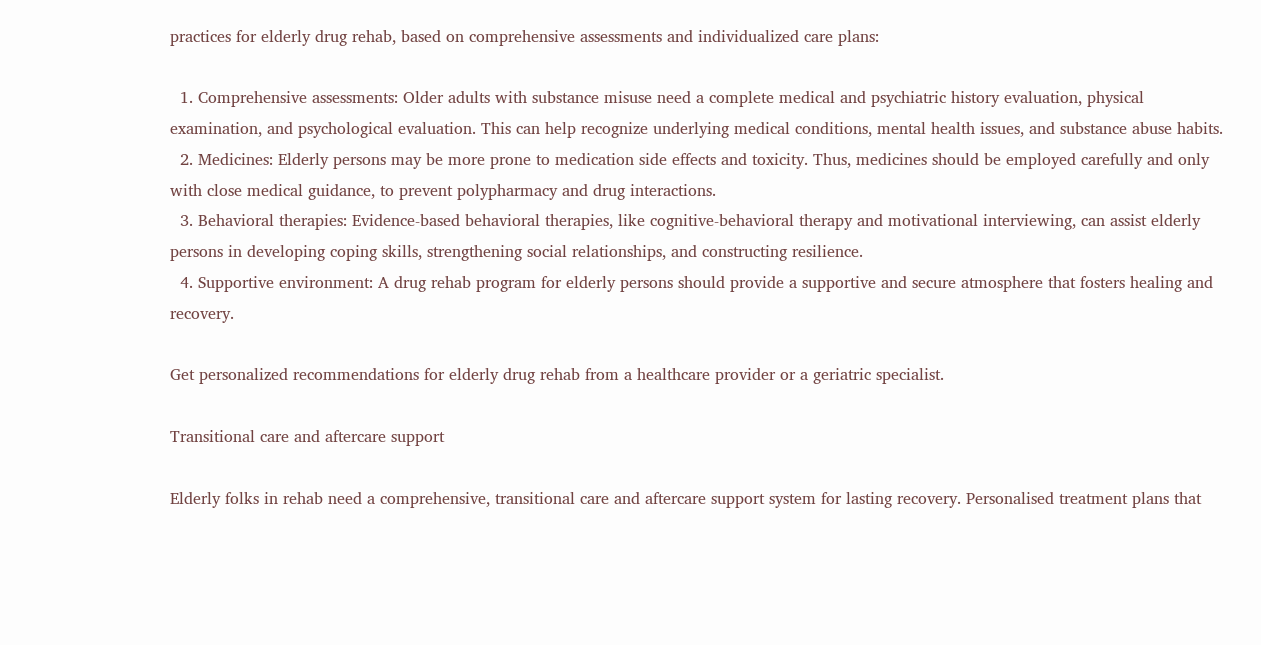practices for elderly drug rehab, based on comprehensive assessments and individualized care plans:

  1. Comprehensive assessments: Older adults with substance misuse need a complete medical and psychiatric history evaluation, physical examination, and psychological evaluation. This can help recognize underlying medical conditions, mental health issues, and substance abuse habits.
  2. Medicines: Elderly persons may be more prone to medication side effects and toxicity. Thus, medicines should be employed carefully and only with close medical guidance, to prevent polypharmacy and drug interactions.
  3. Behavioral therapies: Evidence-based behavioral therapies, like cognitive-behavioral therapy and motivational interviewing, can assist elderly persons in developing coping skills, strengthening social relationships, and constructing resilience.
  4. Supportive environment: A drug rehab program for elderly persons should provide a supportive and secure atmosphere that fosters healing and recovery.

Get personalized recommendations for elderly drug rehab from a healthcare provider or a geriatric specialist.

Transitional care and aftercare support

Elderly folks in rehab need a comprehensive, transitional care and aftercare support system for lasting recovery. Personalised treatment plans that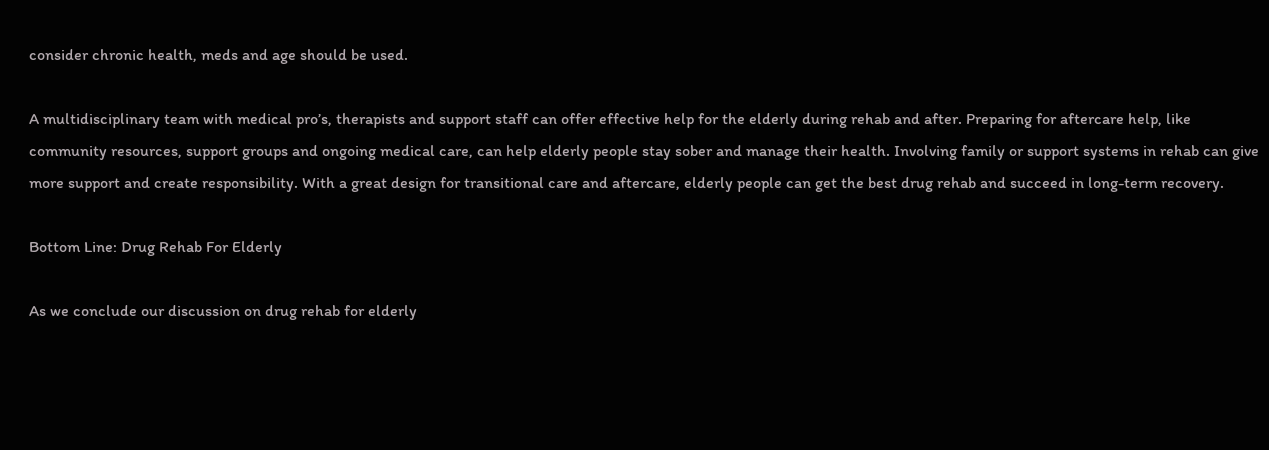consider chronic health, meds and age should be used.

A multidisciplinary team with medical pro’s, therapists and support staff can offer effective help for the elderly during rehab and after. Preparing for aftercare help, like community resources, support groups and ongoing medical care, can help elderly people stay sober and manage their health. Involving family or support systems in rehab can give more support and create responsibility. With a great design for transitional care and aftercare, elderly people can get the best drug rehab and succeed in long-term recovery.

Bottom Line: Drug Rehab For Elderly

As we conclude our discussion on drug rehab for elderly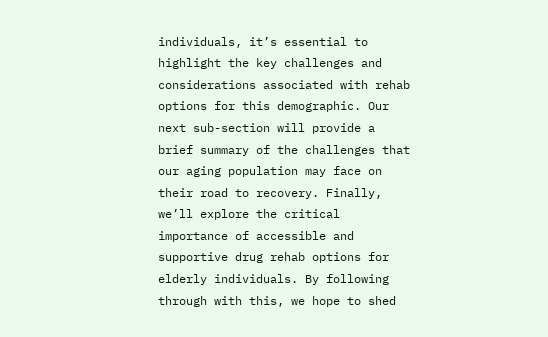individuals, it’s essential to highlight the key challenges and considerations associated with rehab options for this demographic. Our next sub-section will provide a brief summary of the challenges that our aging population may face on their road to recovery. Finally, we’ll explore the critical importance of accessible and supportive drug rehab options for elderly individuals. By following through with this, we hope to shed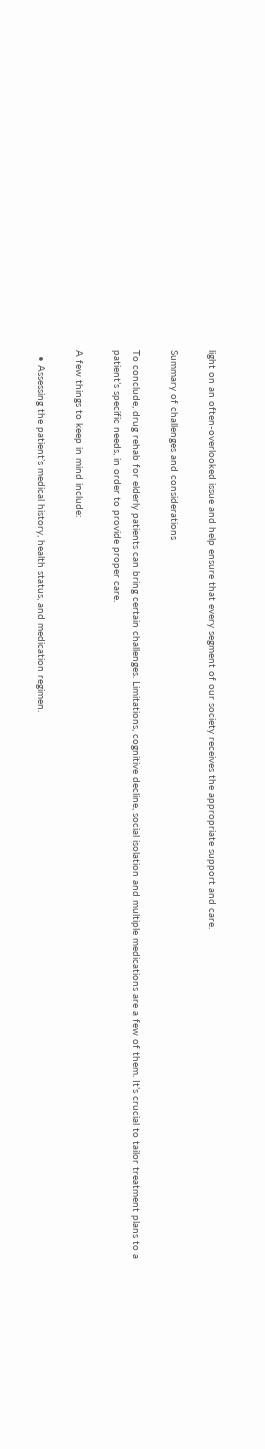light on an often-overlooked issue and help ensure that every segment of our society receives the appropriate support and care.

Summary of challenges and considerations

To conclude, drug rehab for elderly patients can bring certain challenges. Limitations, cognitive decline, social isolation and multiple medications are a few of them. It’s crucial to tailor treatment plans to a patient’s specific needs, in order to provide proper care.

A few things to keep in mind include:

  • Assessing the patient’s medical history, health status, and medication regimen.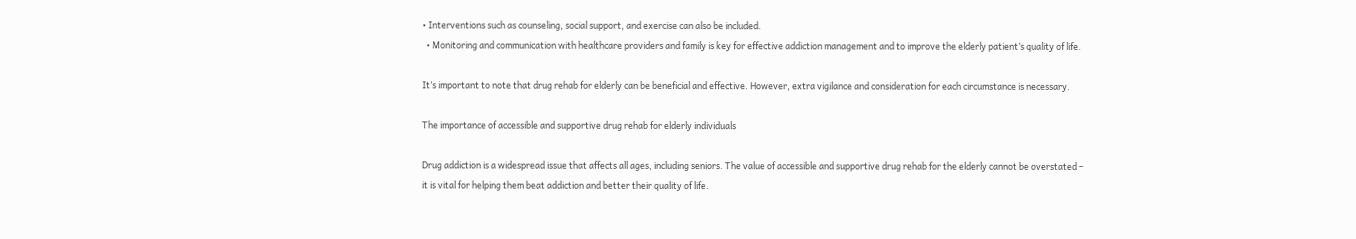• Interventions such as counseling, social support, and exercise can also be included.
  • Monitoring and communication with healthcare providers and family is key for effective addiction management and to improve the elderly patient’s quality of life.

It’s important to note that drug rehab for elderly can be beneficial and effective. However, extra vigilance and consideration for each circumstance is necessary.

The importance of accessible and supportive drug rehab for elderly individuals

Drug addiction is a widespread issue that affects all ages, including seniors. The value of accessible and supportive drug rehab for the elderly cannot be overstated – it is vital for helping them beat addiction and better their quality of life.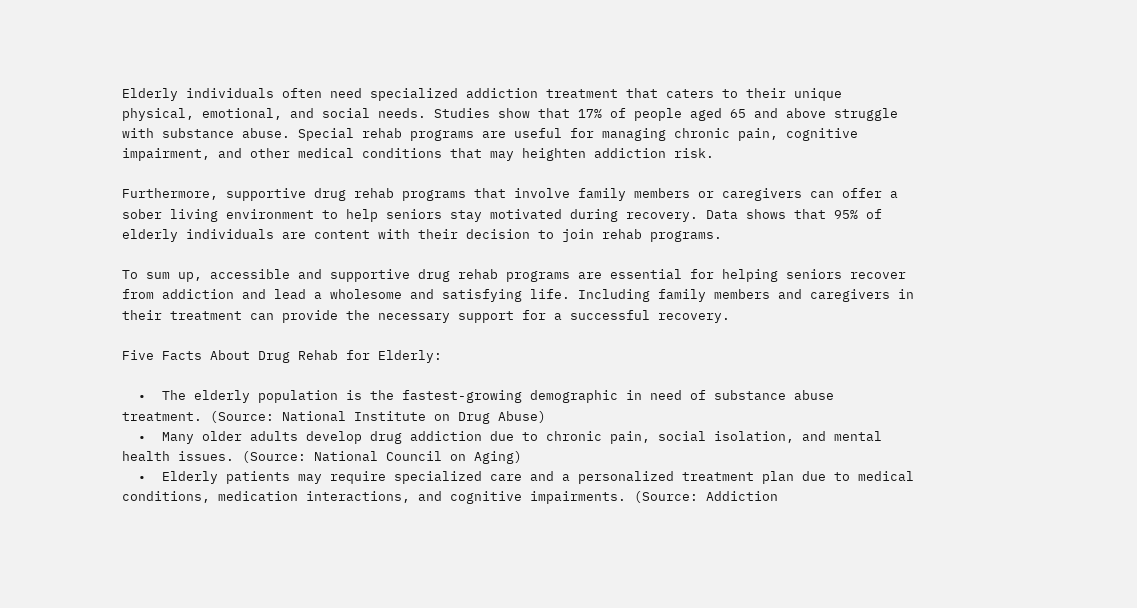Elderly individuals often need specialized addiction treatment that caters to their unique physical, emotional, and social needs. Studies show that 17% of people aged 65 and above struggle with substance abuse. Special rehab programs are useful for managing chronic pain, cognitive impairment, and other medical conditions that may heighten addiction risk.

Furthermore, supportive drug rehab programs that involve family members or caregivers can offer a sober living environment to help seniors stay motivated during recovery. Data shows that 95% of elderly individuals are content with their decision to join rehab programs.

To sum up, accessible and supportive drug rehab programs are essential for helping seniors recover from addiction and lead a wholesome and satisfying life. Including family members and caregivers in their treatment can provide the necessary support for a successful recovery.

Five Facts About Drug Rehab for Elderly:

  •  The elderly population is the fastest-growing demographic in need of substance abuse treatment. (Source: National Institute on Drug Abuse)
  •  Many older adults develop drug addiction due to chronic pain, social isolation, and mental health issues. (Source: National Council on Aging)
  •  Elderly patients may require specialized care and a personalized treatment plan due to medical conditions, medication interactions, and cognitive impairments. (Source: Addiction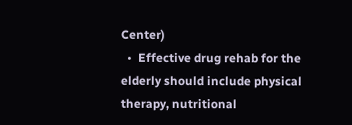Center)
  •  Effective drug rehab for the elderly should include physical therapy, nutritional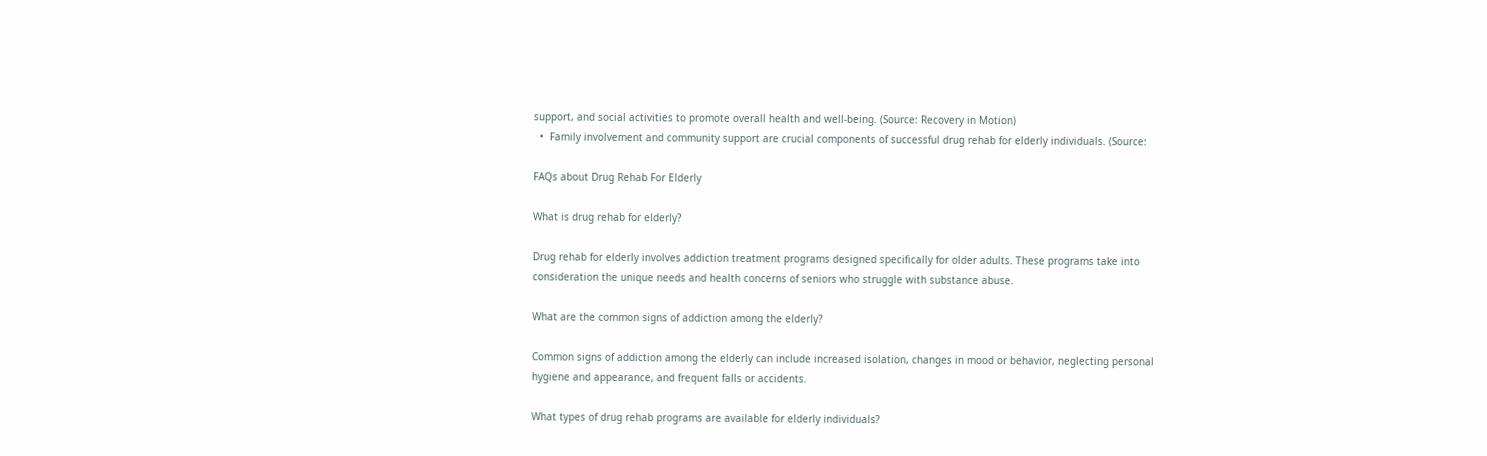support, and social activities to promote overall health and well-being. (Source: Recovery in Motion)
  •  Family involvement and community support are crucial components of successful drug rehab for elderly individuals. (Source:

FAQs about Drug Rehab For Elderly

What is drug rehab for elderly?

Drug rehab for elderly involves addiction treatment programs designed specifically for older adults. These programs take into consideration the unique needs and health concerns of seniors who struggle with substance abuse.

What are the common signs of addiction among the elderly?

Common signs of addiction among the elderly can include increased isolation, changes in mood or behavior, neglecting personal hygiene and appearance, and frequent falls or accidents.

What types of drug rehab programs are available for elderly individuals?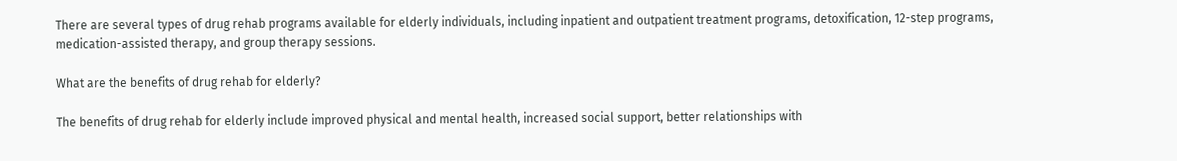There are several types of drug rehab programs available for elderly individuals, including inpatient and outpatient treatment programs, detoxification, 12-step programs, medication-assisted therapy, and group therapy sessions.

What are the benefits of drug rehab for elderly?

The benefits of drug rehab for elderly include improved physical and mental health, increased social support, better relationships with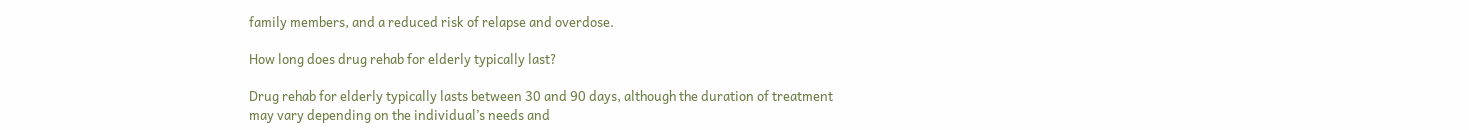family members, and a reduced risk of relapse and overdose.

How long does drug rehab for elderly typically last?

Drug rehab for elderly typically lasts between 30 and 90 days, although the duration of treatment may vary depending on the individual’s needs and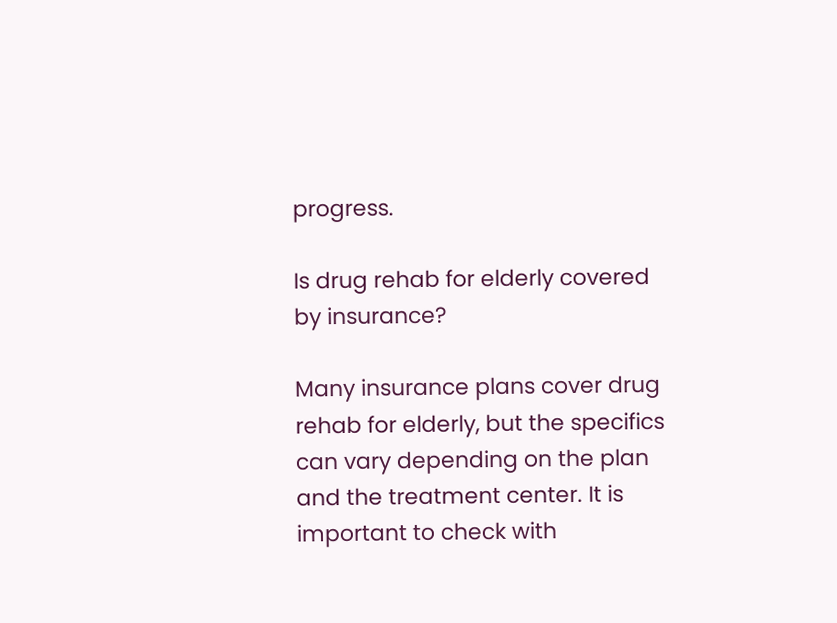progress.

Is drug rehab for elderly covered by insurance?

Many insurance plans cover drug rehab for elderly, but the specifics can vary depending on the plan and the treatment center. It is important to check with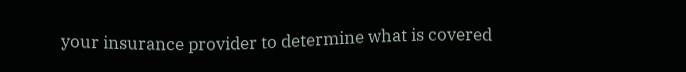your insurance provider to determine what is covered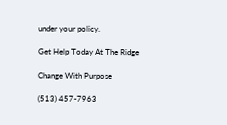under your policy.

Get Help Today At The Ridge

Change With Purpose

(513) 457-7963